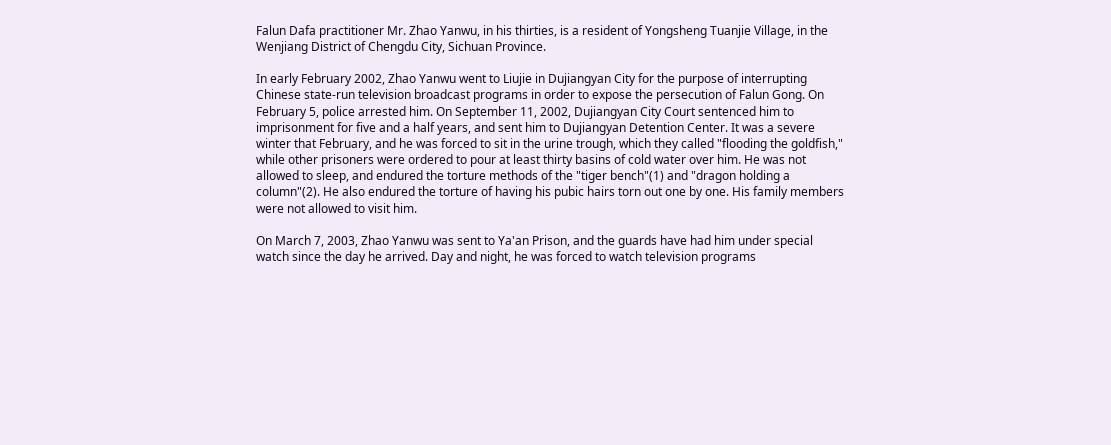Falun Dafa practitioner Mr. Zhao Yanwu, in his thirties, is a resident of Yongsheng Tuanjie Village, in the Wenjiang District of Chengdu City, Sichuan Province.

In early February 2002, Zhao Yanwu went to Liujie in Dujiangyan City for the purpose of interrupting Chinese state-run television broadcast programs in order to expose the persecution of Falun Gong. On February 5, police arrested him. On September 11, 2002, Dujiangyan City Court sentenced him to imprisonment for five and a half years, and sent him to Dujiangyan Detention Center. It was a severe winter that February, and he was forced to sit in the urine trough, which they called "flooding the goldfish," while other prisoners were ordered to pour at least thirty basins of cold water over him. He was not allowed to sleep, and endured the torture methods of the "tiger bench"(1) and "dragon holding a column"(2). He also endured the torture of having his pubic hairs torn out one by one. His family members were not allowed to visit him.

On March 7, 2003, Zhao Yanwu was sent to Ya'an Prison, and the guards have had him under special watch since the day he arrived. Day and night, he was forced to watch television programs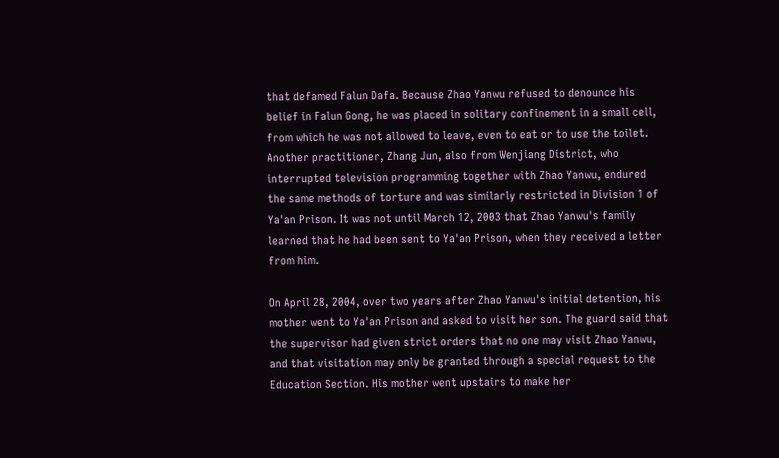that defamed Falun Dafa. Because Zhao Yanwu refused to denounce his belief in Falun Gong, he was placed in solitary confinement in a small cell, from which he was not allowed to leave, even to eat or to use the toilet. Another practitioner, Zhang Jun, also from Wenjiang District, who interrupted television programming together with Zhao Yanwu, endured the same methods of torture and was similarly restricted in Division 1 of Ya'an Prison. It was not until March 12, 2003 that Zhao Yanwu's family learned that he had been sent to Ya'an Prison, when they received a letter from him.

On April 28, 2004, over two years after Zhao Yanwu's initial detention, his mother went to Ya'an Prison and asked to visit her son. The guard said that the supervisor had given strict orders that no one may visit Zhao Yanwu, and that visitation may only be granted through a special request to the Education Section. His mother went upstairs to make her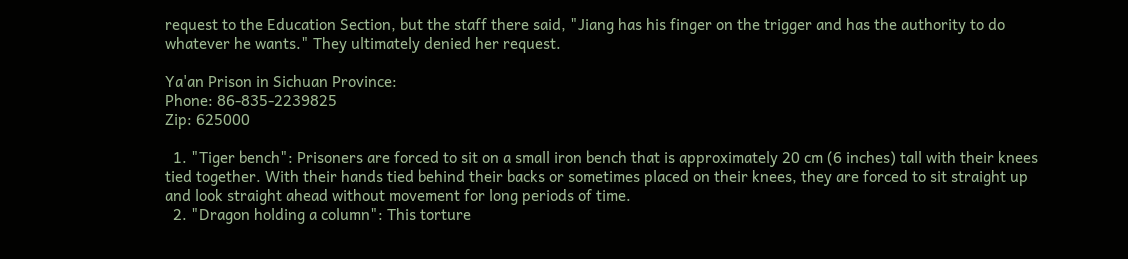request to the Education Section, but the staff there said, "Jiang has his finger on the trigger and has the authority to do whatever he wants." They ultimately denied her request.

Ya'an Prison in Sichuan Province:
Phone: 86-835-2239825
Zip: 625000

  1. "Tiger bench": Prisoners are forced to sit on a small iron bench that is approximately 20 cm (6 inches) tall with their knees tied together. With their hands tied behind their backs or sometimes placed on their knees, they are forced to sit straight up and look straight ahead without movement for long periods of time.
  2. "Dragon holding a column": This torture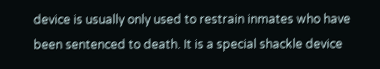device is usually only used to restrain inmates who have been sentenced to death. It is a special shackle device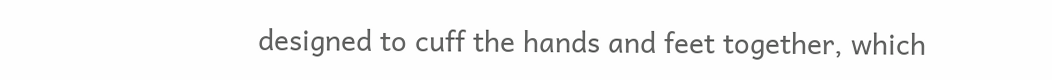designed to cuff the hands and feet together, which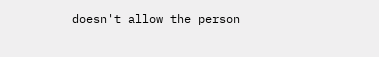doesn't allow the person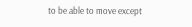to be able to move except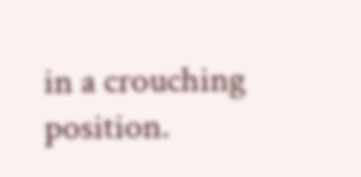in a crouching position.